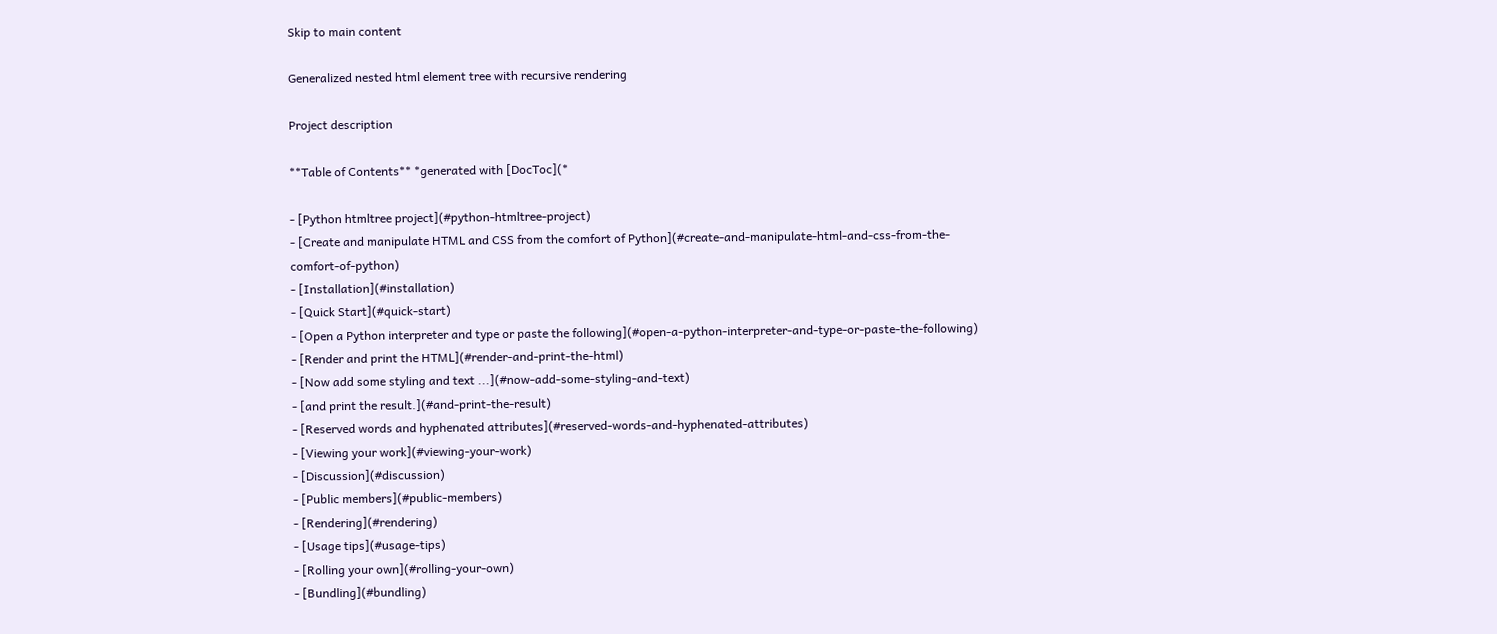Skip to main content

Generalized nested html element tree with recursive rendering

Project description

**Table of Contents** *generated with [DocToc](*

- [Python htmltree project](#python-htmltree-project)
- [Create and manipulate HTML and CSS from the comfort of Python](#create-and-manipulate-html-and-css-from-the-comfort-of-python)
- [Installation](#installation)
- [Quick Start](#quick-start)
- [Open a Python interpreter and type or paste the following](#open-a-python-interpreter-and-type-or-paste-the-following)
- [Render and print the HTML](#render-and-print-the-html)
- [Now add some styling and text ...](#now-add-some-styling-and-text)
- [and print the result.](#and-print-the-result)
- [Reserved words and hyphenated attributes](#reserved-words-and-hyphenated-attributes)
- [Viewing your work](#viewing-your-work)
- [Discussion](#discussion)
- [Public members](#public-members)
- [Rendering](#rendering)
- [Usage tips](#usage-tips)
- [Rolling your own](#rolling-your-own)
- [Bundling](#bundling)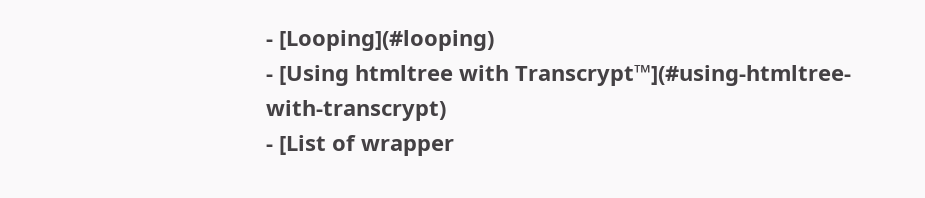- [Looping](#looping)
- [Using htmltree with Transcrypt™](#using-htmltree-with-transcrypt)
- [List of wrapper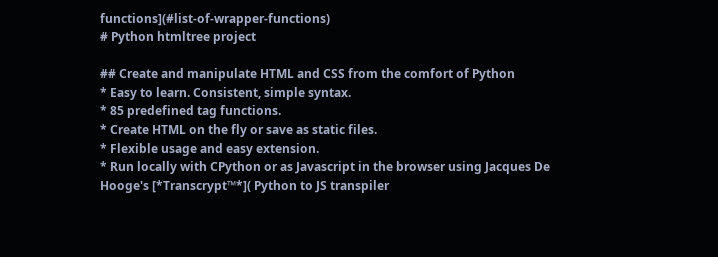functions](#list-of-wrapper-functions)
# Python htmltree project

## Create and manipulate HTML and CSS from the comfort of Python
* Easy to learn. Consistent, simple syntax.
* 85 predefined tag functions.
* Create HTML on the fly or save as static files.
* Flexible usage and easy extension.
* Run locally with CPython or as Javascript in the browser using Jacques De Hooge's [*Transcrypt™*]( Python to JS transpiler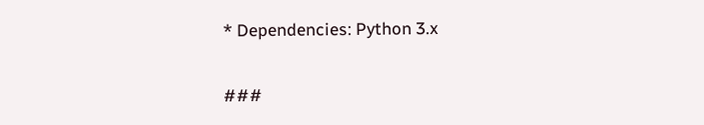* Dependencies: Python 3.x

###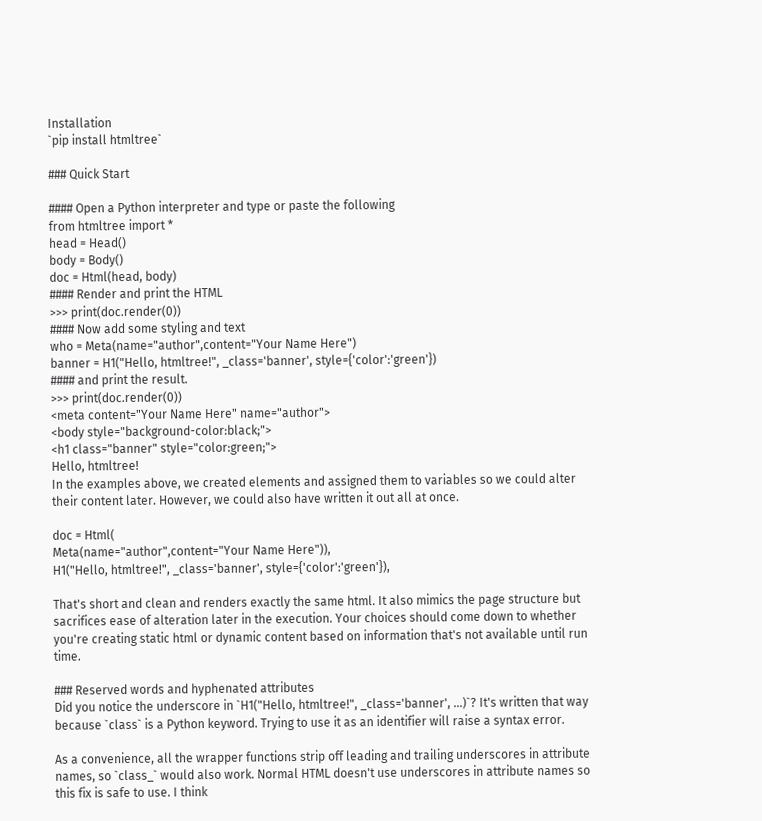Installation
`pip install htmltree`

### Quick Start

#### Open a Python interpreter and type or paste the following
from htmltree import *
head = Head()
body = Body()
doc = Html(head, body)
#### Render and print the HTML
>>> print(doc.render(0))
#### Now add some styling and text
who = Meta(name="author",content="Your Name Here")
banner = H1("Hello, htmltree!", _class='banner', style={'color':'green'})
#### and print the result.
>>> print(doc.render(0))
<meta content="Your Name Here" name="author">
<body style="background-color:black;">
<h1 class="banner" style="color:green;">
Hello, htmltree!
In the examples above, we created elements and assigned them to variables so we could alter their content later. However, we could also have written it out all at once.

doc = Html(
Meta(name="author",content="Your Name Here")),
H1("Hello, htmltree!", _class='banner', style={'color':'green'}),

That's short and clean and renders exactly the same html. It also mimics the page structure but sacrifices ease of alteration later in the execution. Your choices should come down to whether you're creating static html or dynamic content based on information that's not available until run time.

### Reserved words and hyphenated attributes
Did you notice the underscore in `H1("Hello, htmltree!", _class='banner', ...)`? It's written that way because `class` is a Python keyword. Trying to use it as an identifier will raise a syntax error.

As a convenience, all the wrapper functions strip off leading and trailing underscores in attribute names, so `class_` would also work. Normal HTML doesn't use underscores in attribute names so this fix is safe to use. I think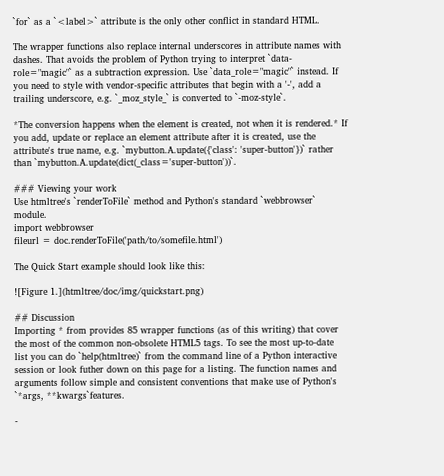`for` as a `<label>` attribute is the only other conflict in standard HTML.

The wrapper functions also replace internal underscores in attribute names with dashes. That avoids the problem of Python trying to interpret `data-role="magic"` as a subtraction expression. Use `data_role="magic"` instead. If you need to style with vendor-specific attributes that begin with a '-', add a trailing underscore, e.g. `_moz_style_` is converted to `-moz-style`.

*The conversion happens when the element is created, not when it is rendered.* If you add, update or replace an element attribute after it is created, use the attribute's true name, e.g. `mybutton.A.update({'class': 'super-button'})` rather than `mybutton.A.update(dict(_class='super-button'))`.

### Viewing your work
Use htmltree's `renderToFile` method and Python's standard `webbrowser` module.
import webbrowser
fileurl = doc.renderToFile('path/to/somefile.html')

The Quick Start example should look like this:

![Figure 1.](htmltree/doc/img/quickstart.png)

## Discussion
Importing * from provides 85 wrapper functions (as of this writing) that cover the most of the common non-obsolete HTML5 tags. To see the most up-to-date list you can do `help(htmltree)` from the command line of a Python interactive session or look futher down on this page for a listing. The function names and arguments follow simple and consistent conventions that make use of Python's `*args, **kwargs`features.

-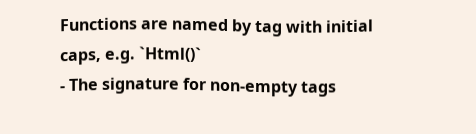Functions are named by tag with initial caps, e.g. `Html()`
- The signature for non-empty tags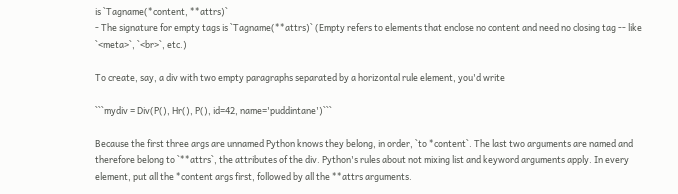is `Tagname(*content, **attrs)`
- The signature for empty tags is `Tagname(**attrs)` (Empty refers to elements that enclose no content and need no closing tag -- like `<meta>`, `<br>`, etc.)

To create, say, a div with two empty paragraphs separated by a horizontal rule element, you'd write

```mydiv = Div(P(), Hr(), P(), id=42, name='puddintane')```

Because the first three args are unnamed Python knows they belong, in order, `to *content`. The last two arguments are named and therefore belong to `**attrs`, the attributes of the div. Python's rules about not mixing list and keyword arguments apply. In every element, put all the *content args first, followed by all the **attrs arguments.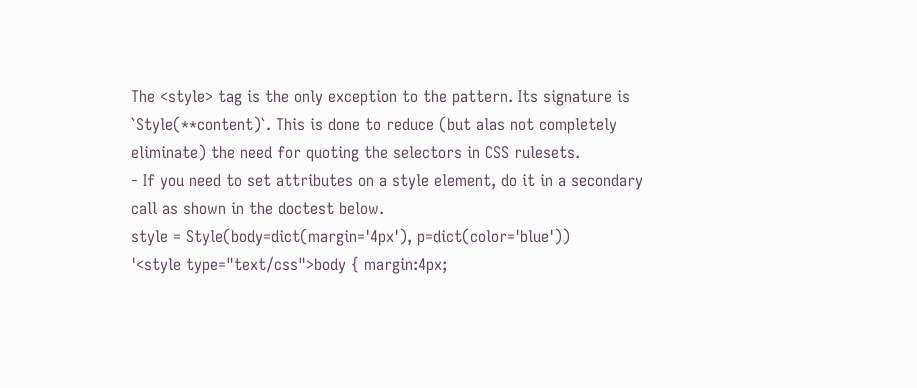The <style> tag is the only exception to the pattern. Its signature is `Style(**content)`. This is done to reduce (but alas not completely eliminate) the need for quoting the selectors in CSS rulesets.
- If you need to set attributes on a style element, do it in a secondary call as shown in the doctest below.
style = Style(body=dict(margin='4px'), p=dict(color='blue'))
'<style type="text/css">body { margin:4px;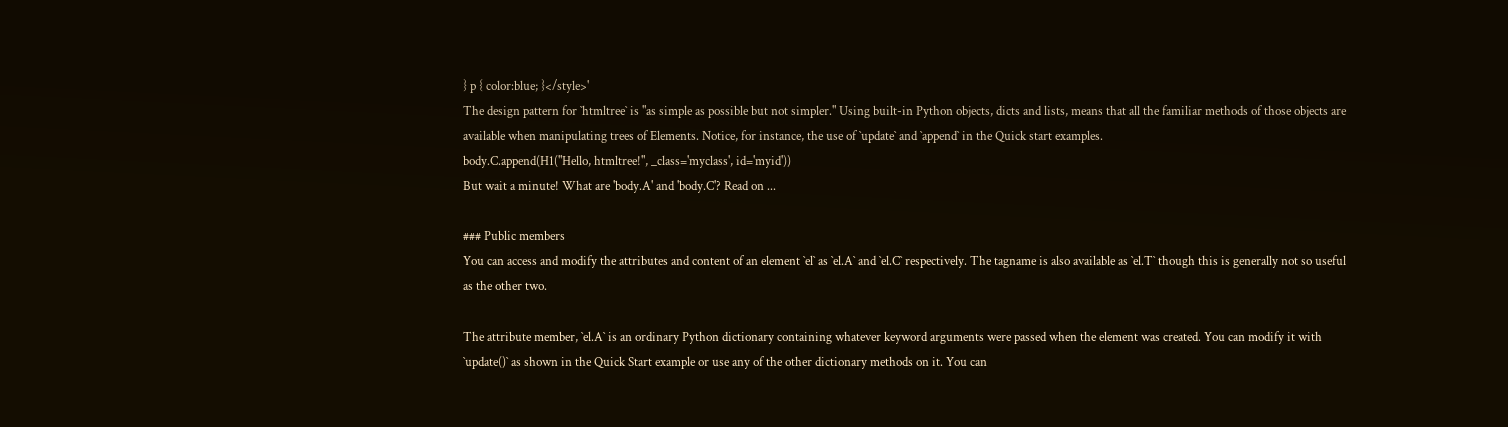} p { color:blue; }</style>'
The design pattern for `htmltree` is "as simple as possible but not simpler." Using built-in Python objects, dicts and lists, means that all the familiar methods of those objects are available when manipulating trees of Elements. Notice, for instance, the use of `update` and `append` in the Quick start examples.
body.C.append(H1("Hello, htmltree!", _class='myclass', id='myid'))
But wait a minute! What are 'body.A' and 'body.C'? Read on ...

### Public members
You can access and modify the attributes and content of an element `el` as `el.A` and `el.C` respectively. The tagname is also available as `el.T` though this is generally not so useful as the other two.

The attribute member, `el.A` is an ordinary Python dictionary containing whatever keyword arguments were passed when the element was created. You can modify it with `update()` as shown in the Quick Start example or use any of the other dictionary methods on it. You can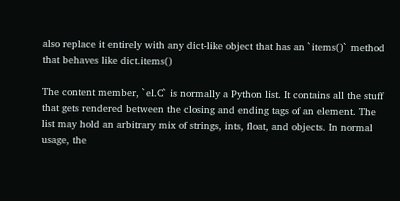also replace it entirely with any dict-like object that has an `items()` method that behaves like dict.items()

The content member, `el.C` is normally a Python list. It contains all the stuff that gets rendered between the closing and ending tags of an element. The list may hold an arbitrary mix of strings, ints, float, and objects. In normal usage, the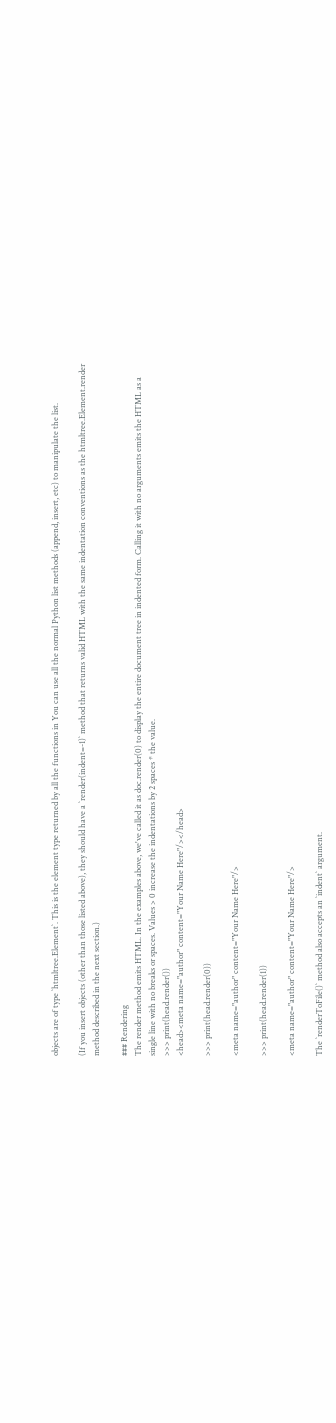objects are of type `htmltree.Element`. This is the element type returned by all the functions in You can use all the normal Python list methods (append, insert, etc) to manipulate the list.

(If you insert objects (other than those listed above), they should have a `render(indent=-1)` method that returns valid HTML with the same indentation conventions as the htmltree.Element.render method described in the next section.)

### Rendering
The render method emits HTML. In the examples above, we've called it as doc.render(0) to display the entire document tree in indented form. Calling it with no arguments emits the HTML as a single line with no breaks or spaces. Values > 0 increase the indentations by 2 spaces * the value.
>>> print(head.render())
<head><meta name="author" content="Your Name Here"/></head>

>>> print(head.render(0))

<meta name="author" content="Your Name Here"/>

>>> print(head.render(1))

<meta name="author" content="Your Name Here"/>

The `renderToFile()` method also accepts an `indent` argument.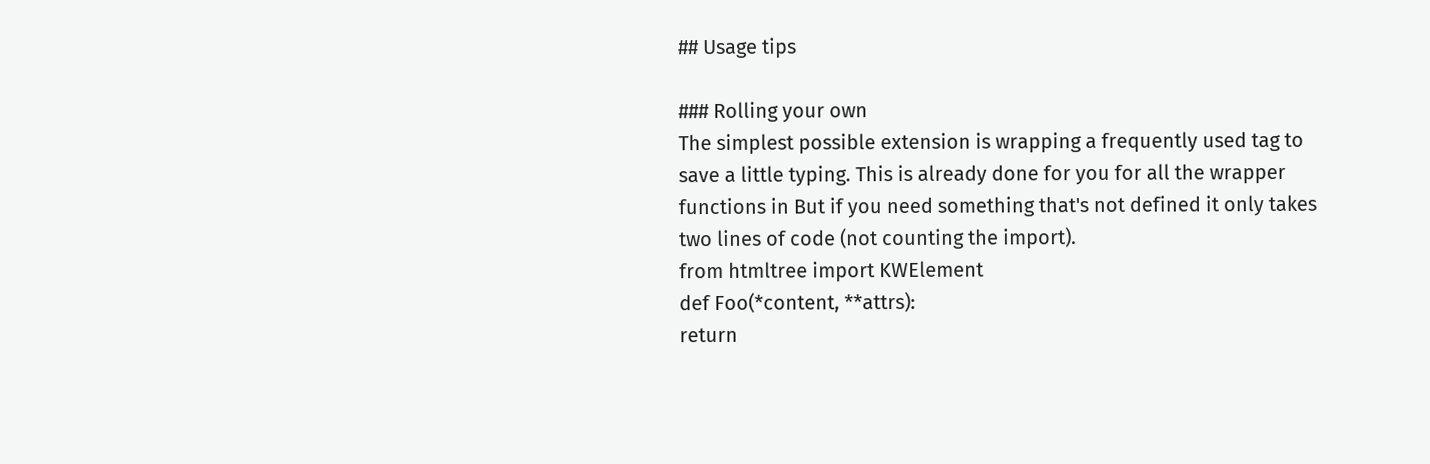## Usage tips

### Rolling your own
The simplest possible extension is wrapping a frequently used tag to save a little typing. This is already done for you for all the wrapper functions in But if you need something that's not defined it only takes two lines of code (not counting the import).
from htmltree import KWElement
def Foo(*content, **attrs):
return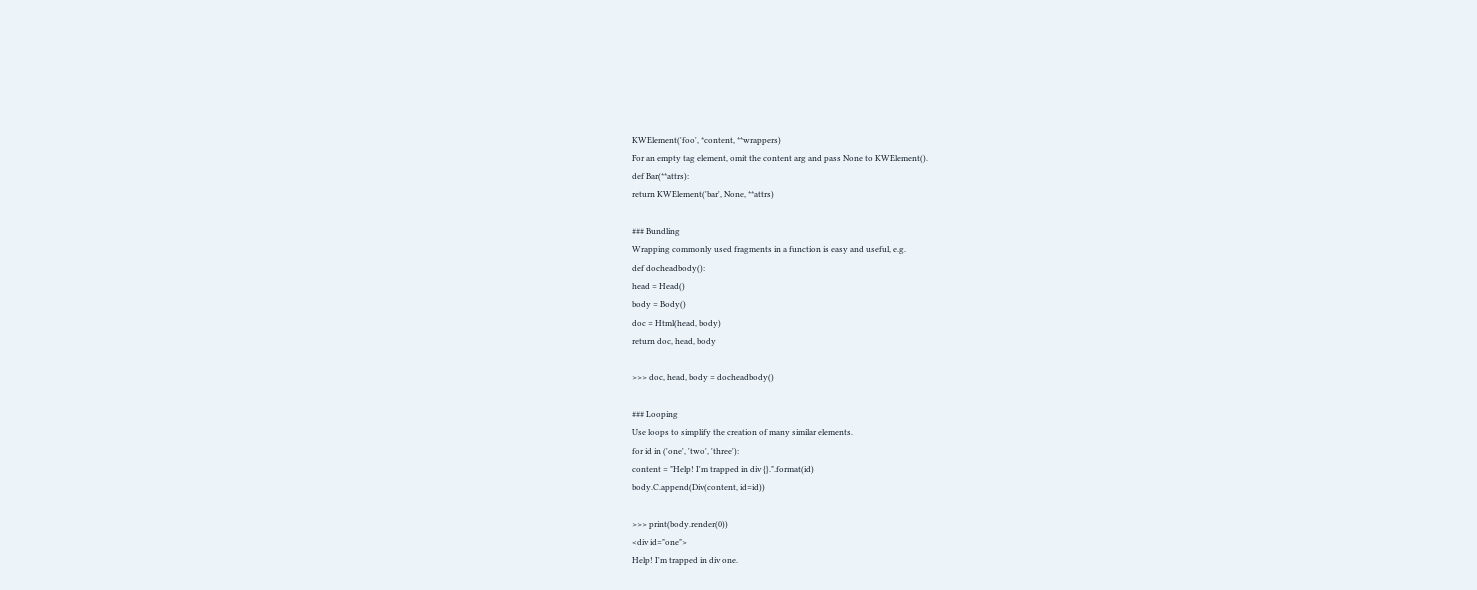KWElement('foo', *content, **wrappers)
For an empty tag element, omit the content arg and pass None to KWElement().
def Bar(**attrs):
return KWElement('bar', None, **attrs)

### Bundling
Wrapping commonly used fragments in a function is easy and useful, e.g.
def docheadbody():
head = Head()
body = Body()
doc = Html(head, body)
return doc, head, body

>>> doc, head, body = docheadbody()

### Looping
Use loops to simplify the creation of many similar elements.
for id in ('one', 'two', 'three'):
content = "Help! I'm trapped in div {}.".format(id)
body.C.append(Div(content, id=id))

>>> print(body.render(0))
<div id="one">
Help! I'm trapped in div one.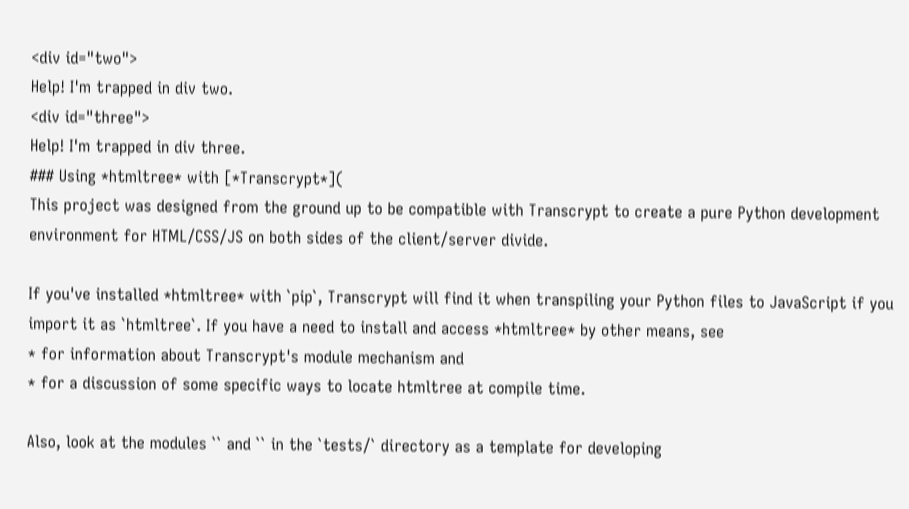<div id="two">
Help! I'm trapped in div two.
<div id="three">
Help! I'm trapped in div three.
### Using *htmltree* with [*Transcrypt*](
This project was designed from the ground up to be compatible with Transcrypt to create a pure Python development environment for HTML/CSS/JS on both sides of the client/server divide.

If you've installed *htmltree* with `pip`, Transcrypt will find it when transpiling your Python files to JavaScript if you import it as `htmltree`. If you have a need to install and access *htmltree* by other means, see
* for information about Transcrypt's module mechanism and
* for a discussion of some specific ways to locate htmltree at compile time.

Also, look at the modules `` and `` in the `tests/` directory as a template for developing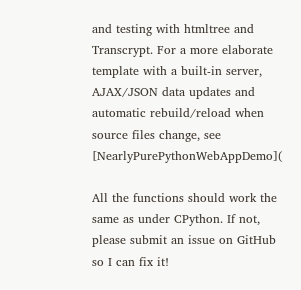and testing with htmltree and Transcrypt. For a more elaborate template with a built-in server, AJAX/JSON data updates and automatic rebuild/reload when source files change, see [NearlyPurePythonWebAppDemo](

All the functions should work the same as under CPython. If not, please submit an issue on GitHub so I can fix it!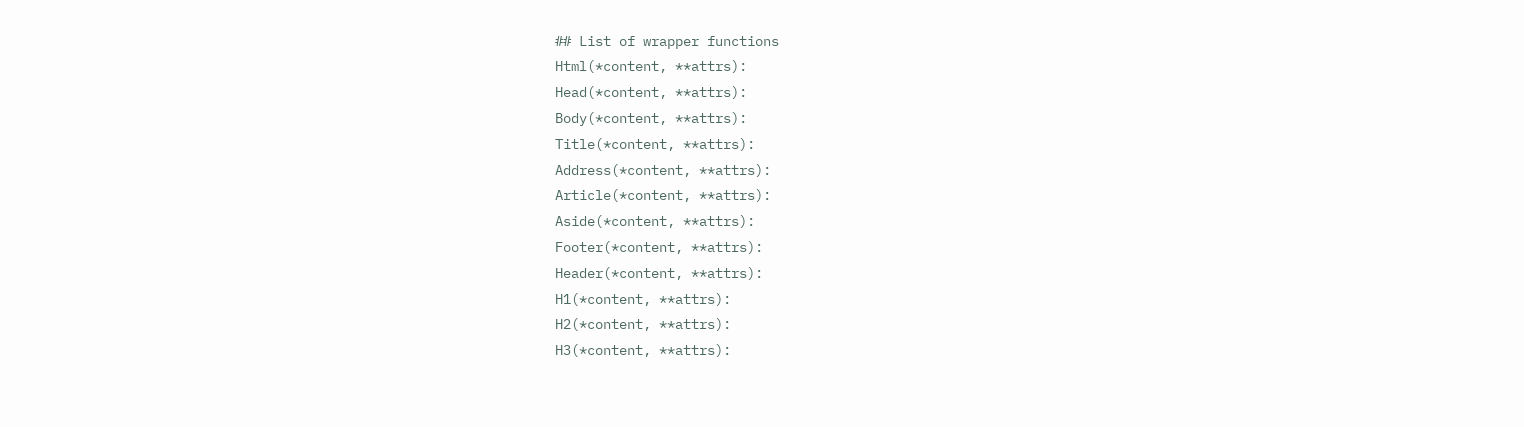## List of wrapper functions
Html(*content, **attrs):
Head(*content, **attrs):
Body(*content, **attrs):
Title(*content, **attrs):
Address(*content, **attrs):
Article(*content, **attrs):
Aside(*content, **attrs):
Footer(*content, **attrs):
Header(*content, **attrs):
H1(*content, **attrs):
H2(*content, **attrs):
H3(*content, **attrs):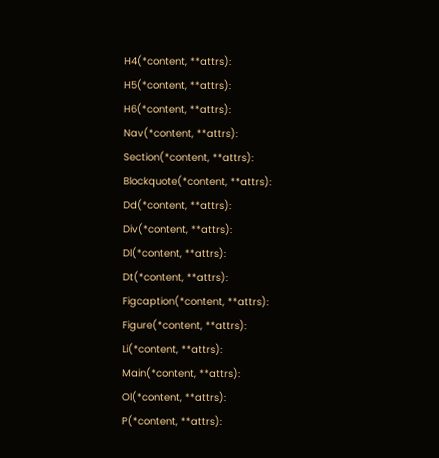H4(*content, **attrs):
H5(*content, **attrs):
H6(*content, **attrs):
Nav(*content, **attrs):
Section(*content, **attrs):
Blockquote(*content, **attrs):
Dd(*content, **attrs):
Div(*content, **attrs):
Dl(*content, **attrs):
Dt(*content, **attrs):
Figcaption(*content, **attrs):
Figure(*content, **attrs):
Li(*content, **attrs):
Main(*content, **attrs):
Ol(*content, **attrs):
P(*content, **attrs):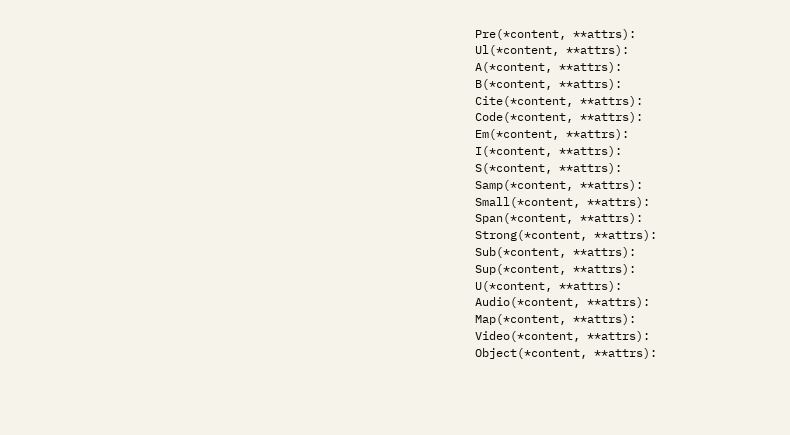Pre(*content, **attrs):
Ul(*content, **attrs):
A(*content, **attrs):
B(*content, **attrs):
Cite(*content, **attrs):
Code(*content, **attrs):
Em(*content, **attrs):
I(*content, **attrs):
S(*content, **attrs):
Samp(*content, **attrs):
Small(*content, **attrs):
Span(*content, **attrs):
Strong(*content, **attrs):
Sub(*content, **attrs):
Sup(*content, **attrs):
U(*content, **attrs):
Audio(*content, **attrs):
Map(*content, **attrs):
Video(*content, **attrs):
Object(*content, **attrs):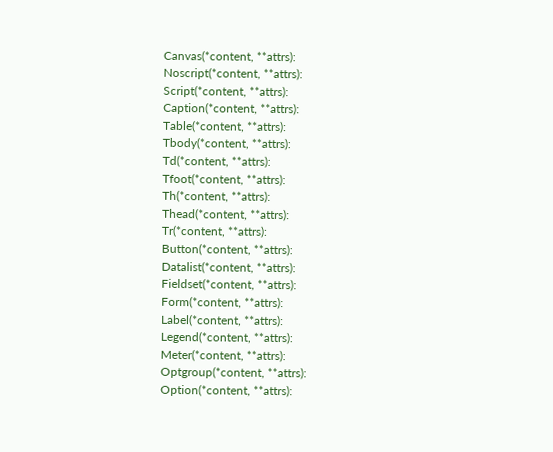Canvas(*content, **attrs):
Noscript(*content, **attrs):
Script(*content, **attrs):
Caption(*content, **attrs):
Table(*content, **attrs):
Tbody(*content, **attrs):
Td(*content, **attrs):
Tfoot(*content, **attrs):
Th(*content, **attrs):
Thead(*content, **attrs):
Tr(*content, **attrs):
Button(*content, **attrs):
Datalist(*content, **attrs):
Fieldset(*content, **attrs):
Form(*content, **attrs):
Label(*content, **attrs):
Legend(*content, **attrs):
Meter(*content, **attrs):
Optgroup(*content, **attrs):
Option(*content, **attrs):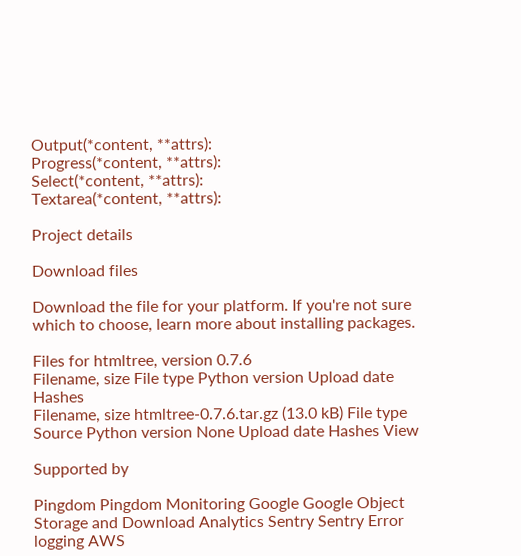Output(*content, **attrs):
Progress(*content, **attrs):
Select(*content, **attrs):
Textarea(*content, **attrs):

Project details

Download files

Download the file for your platform. If you're not sure which to choose, learn more about installing packages.

Files for htmltree, version 0.7.6
Filename, size File type Python version Upload date Hashes
Filename, size htmltree-0.7.6.tar.gz (13.0 kB) File type Source Python version None Upload date Hashes View

Supported by

Pingdom Pingdom Monitoring Google Google Object Storage and Download Analytics Sentry Sentry Error logging AWS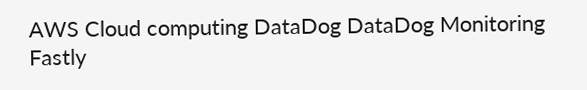AWS Cloud computing DataDog DataDog Monitoring Fastly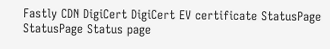Fastly CDN DigiCert DigiCert EV certificate StatusPage StatusPage Status page